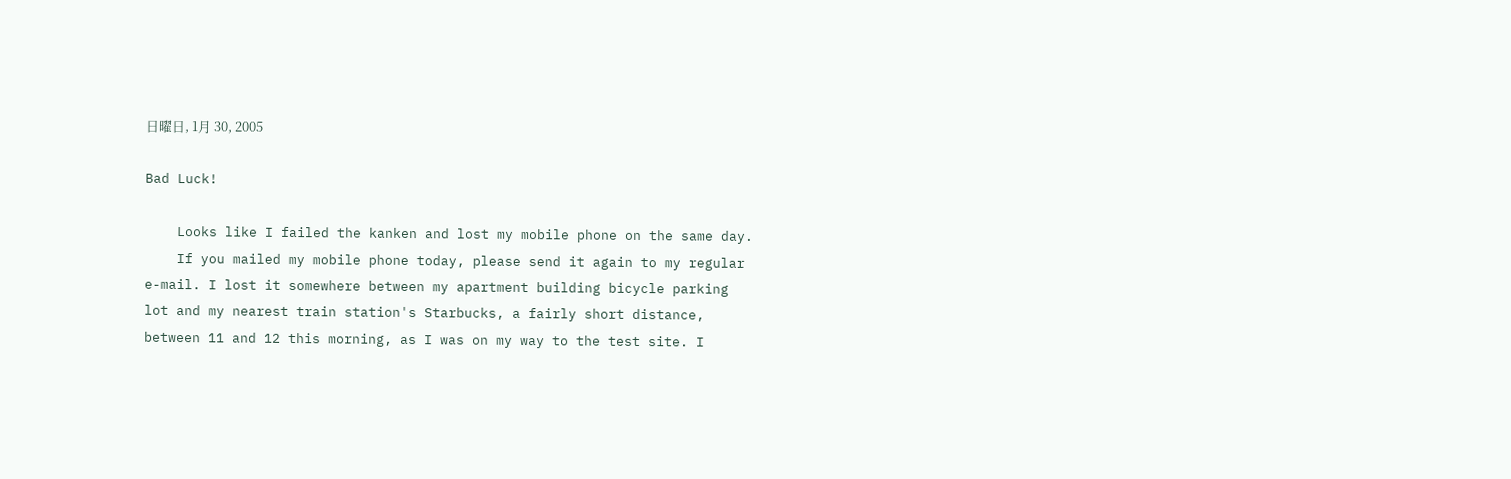日曜日, 1月 30, 2005

Bad Luck!

    Looks like I failed the kanken and lost my mobile phone on the same day.
    If you mailed my mobile phone today, please send it again to my regular e-mail. I lost it somewhere between my apartment building bicycle parking lot and my nearest train station's Starbucks, a fairly short distance, between 11 and 12 this morning, as I was on my way to the test site. I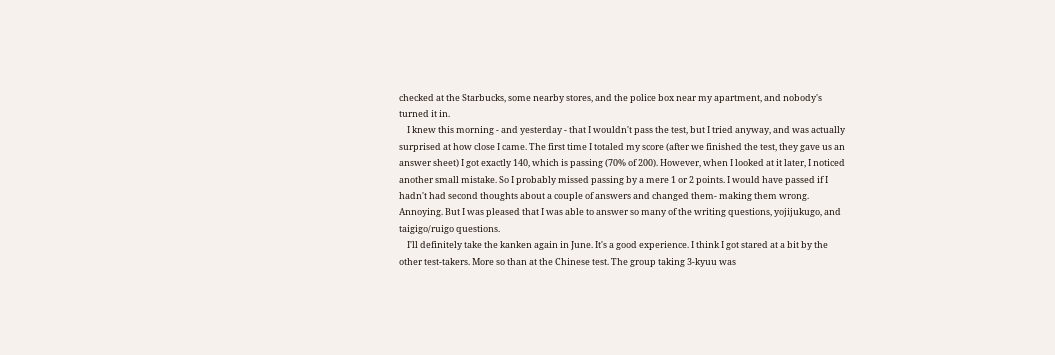checked at the Starbucks, some nearby stores, and the police box near my apartment, and nobody's turned it in.
    I knew this morning - and yesterday - that I wouldn't pass the test, but I tried anyway, and was actually surprised at how close I came. The first time I totaled my score (after we finished the test, they gave us an answer sheet) I got exactly 140, which is passing (70% of 200). However, when I looked at it later, I noticed another small mistake. So I probably missed passing by a mere 1 or 2 points. I would have passed if I hadn't had second thoughts about a couple of answers and changed them- making them wrong. Annoying. But I was pleased that I was able to answer so many of the writing questions, yojijukugo, and taigigo/ruigo questions.
    I'll definitely take the kanken again in June. It's a good experience. I think I got stared at a bit by the other test-takers. More so than at the Chinese test. The group taking 3-kyuu was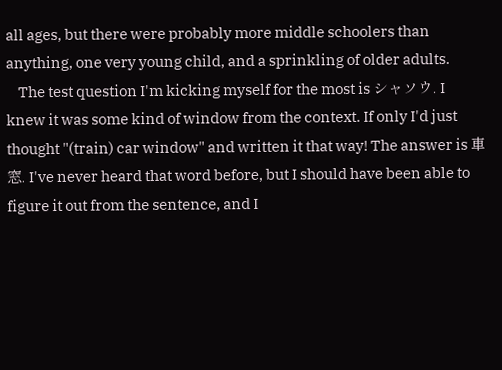all ages, but there were probably more middle schoolers than anything, one very young child, and a sprinkling of older adults.
    The test question I'm kicking myself for the most is シャソウ. I knew it was some kind of window from the context. If only I'd just thought "(train) car window" and written it that way! The answer is 車窓. I've never heard that word before, but I should have been able to figure it out from the sentence, and I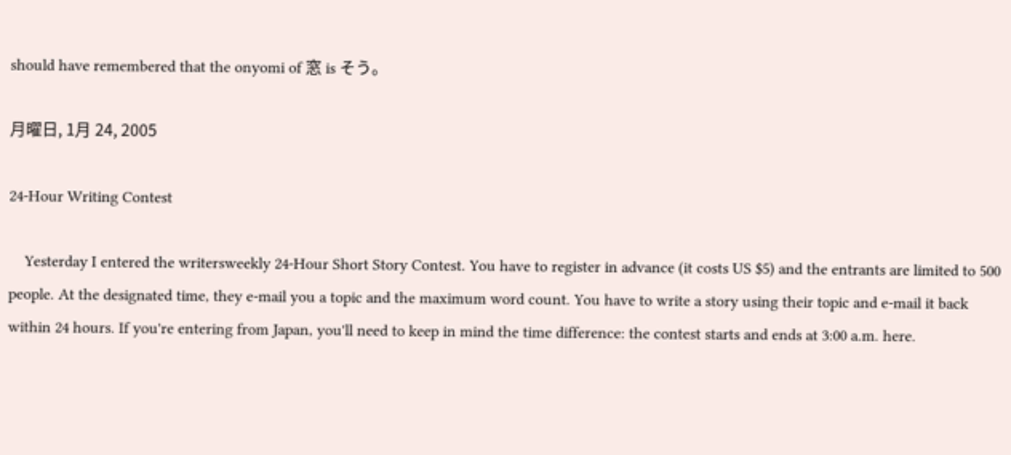should have remembered that the onyomi of 窓 is そう。

月曜日, 1月 24, 2005

24-Hour Writing Contest

    Yesterday I entered the writersweekly 24-Hour Short Story Contest. You have to register in advance (it costs US $5) and the entrants are limited to 500 people. At the designated time, they e-mail you a topic and the maximum word count. You have to write a story using their topic and e-mail it back within 24 hours. If you're entering from Japan, you'll need to keep in mind the time difference: the contest starts and ends at 3:00 a.m. here.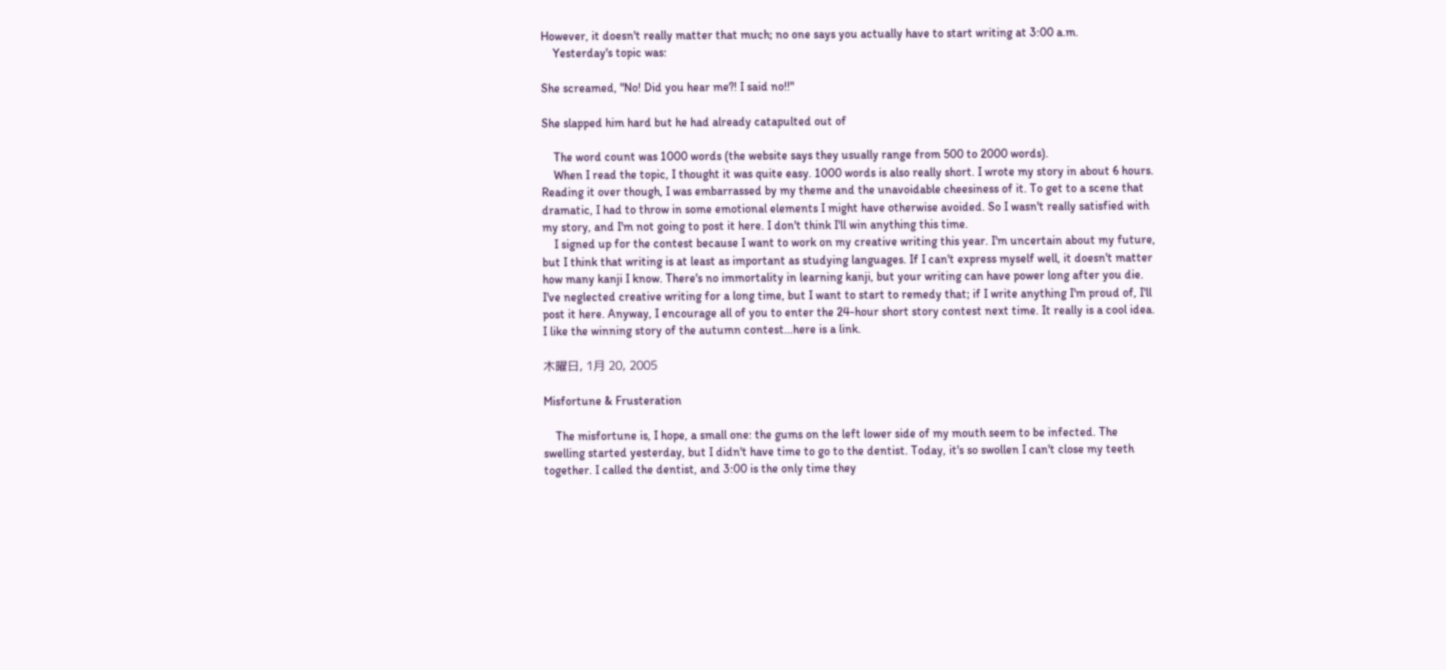However, it doesn't really matter that much; no one says you actually have to start writing at 3:00 a.m.
    Yesterday's topic was:

She screamed, "No! Did you hear me?! I said no!!"

She slapped him hard but he had already catapulted out of

    The word count was 1000 words (the website says they usually range from 500 to 2000 words).
    When I read the topic, I thought it was quite easy. 1000 words is also really short. I wrote my story in about 6 hours. Reading it over though, I was embarrassed by my theme and the unavoidable cheesiness of it. To get to a scene that dramatic, I had to throw in some emotional elements I might have otherwise avoided. So I wasn't really satisfied with my story, and I'm not going to post it here. I don't think I'll win anything this time.
    I signed up for the contest because I want to work on my creative writing this year. I'm uncertain about my future, but I think that writing is at least as important as studying languages. If I can't express myself well, it doesn't matter how many kanji I know. There's no immortality in learning kanji, but your writing can have power long after you die. I've neglected creative writing for a long time, but I want to start to remedy that; if I write anything I'm proud of, I'll post it here. Anyway, I encourage all of you to enter the 24-hour short story contest next time. It really is a cool idea. I like the winning story of the autumn contest...here is a link.

木曜日, 1月 20, 2005

Misfortune & Frusteration

    The misfortune is, I hope, a small one: the gums on the left lower side of my mouth seem to be infected. The swelling started yesterday, but I didn't have time to go to the dentist. Today, it's so swollen I can't close my teeth together. I called the dentist, and 3:00 is the only time they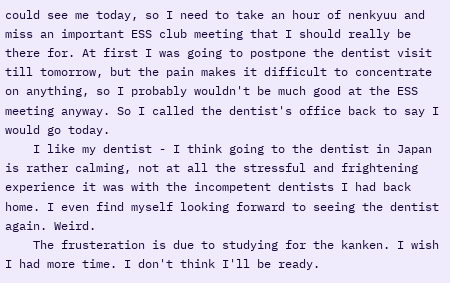could see me today, so I need to take an hour of nenkyuu and miss an important ESS club meeting that I should really be there for. At first I was going to postpone the dentist visit till tomorrow, but the pain makes it difficult to concentrate on anything, so I probably wouldn't be much good at the ESS meeting anyway. So I called the dentist's office back to say I would go today.
    I like my dentist - I think going to the dentist in Japan is rather calming, not at all the stressful and frightening experience it was with the incompetent dentists I had back home. I even find myself looking forward to seeing the dentist again. Weird.
    The frusteration is due to studying for the kanken. I wish I had more time. I don't think I'll be ready.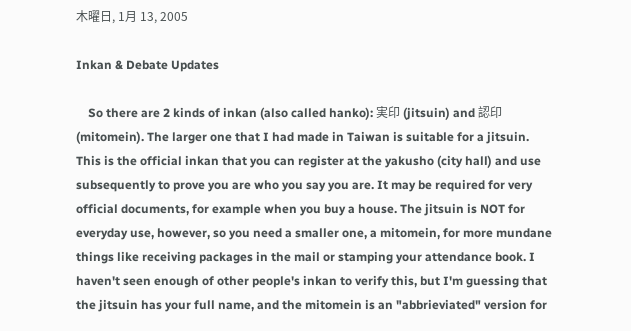木曜日, 1月 13, 2005

Inkan & Debate Updates

    So there are 2 kinds of inkan (also called hanko): 実印 (jitsuin) and 認印 (mitomein). The larger one that I had made in Taiwan is suitable for a jitsuin. This is the official inkan that you can register at the yakusho (city hall) and use subsequently to prove you are who you say you are. It may be required for very official documents, for example when you buy a house. The jitsuin is NOT for everyday use, however, so you need a smaller one, a mitomein, for more mundane things like receiving packages in the mail or stamping your attendance book. I haven't seen enough of other people's inkan to verify this, but I'm guessing that the jitsuin has your full name, and the mitomein is an "abbrieviated" version for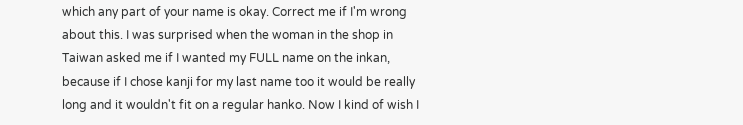which any part of your name is okay. Correct me if I'm wrong about this. I was surprised when the woman in the shop in Taiwan asked me if I wanted my FULL name on the inkan, because if I chose kanji for my last name too it would be really long and it wouldn't fit on a regular hanko. Now I kind of wish I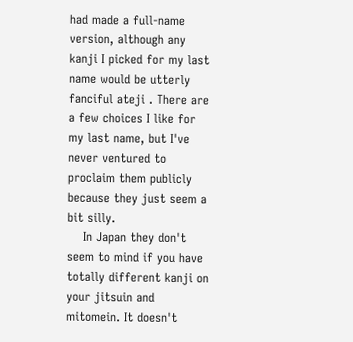had made a full-name version, although any kanji I picked for my last name would be utterly fanciful ateji . There are a few choices I like for my last name, but I've never ventured to proclaim them publicly because they just seem a bit silly.
    In Japan they don't seem to mind if you have totally different kanji on your jitsuin and mitomein. It doesn't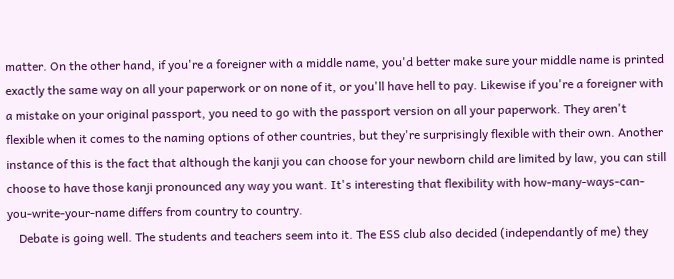matter. On the other hand, if you're a foreigner with a middle name, you'd better make sure your middle name is printed exactly the same way on all your paperwork or on none of it, or you'll have hell to pay. Likewise if you're a foreigner with a mistake on your original passport, you need to go with the passport version on all your paperwork. They aren't flexible when it comes to the naming options of other countries, but they're surprisingly flexible with their own. Another instance of this is the fact that although the kanji you can choose for your newborn child are limited by law, you can still choose to have those kanji pronounced any way you want. It's interesting that flexibility with how-many-ways-can-you-write-your-name differs from country to country.
    Debate is going well. The students and teachers seem into it. The ESS club also decided (independantly of me) they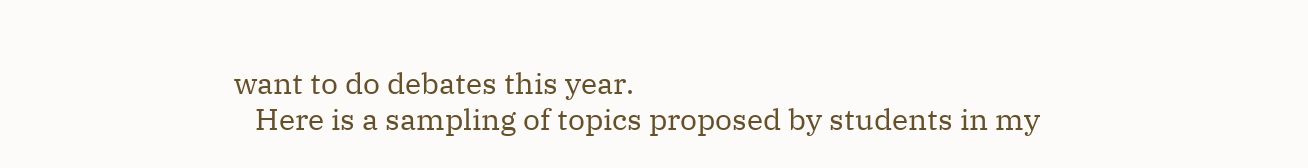want to do debates this year.
   Here is a sampling of topics proposed by students in my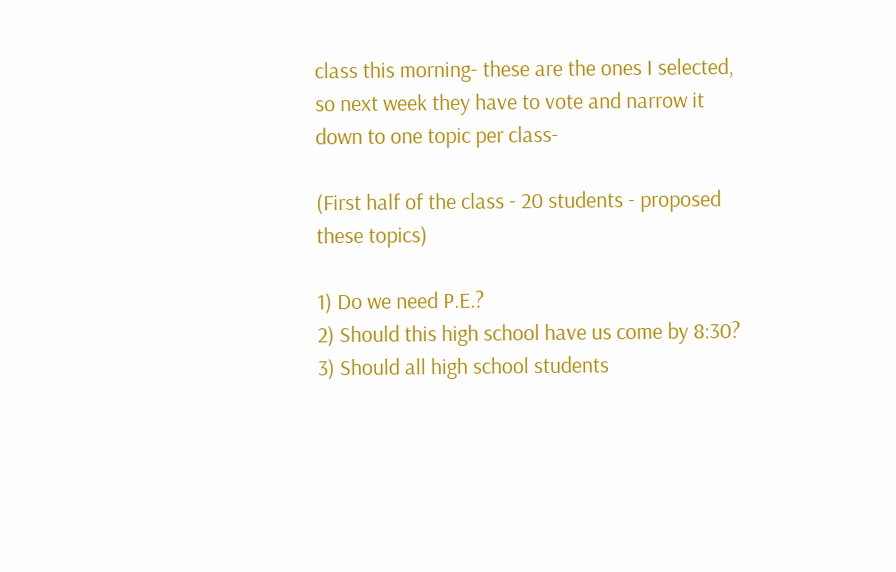class this morning- these are the ones I selected, so next week they have to vote and narrow it down to one topic per class-

(First half of the class - 20 students - proposed these topics)

1) Do we need P.E.?
2) Should this high school have us come by 8:30?
3) Should all high school students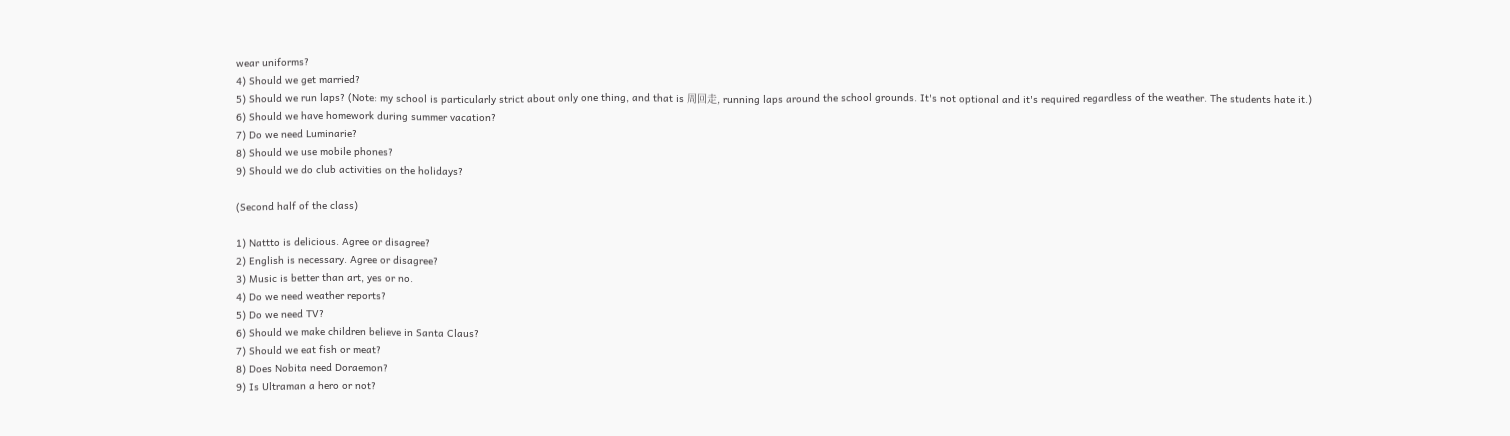wear uniforms?
4) Should we get married?
5) Should we run laps? (Note: my school is particularly strict about only one thing, and that is 周回走, running laps around the school grounds. It's not optional and it's required regardless of the weather. The students hate it.)
6) Should we have homework during summer vacation?
7) Do we need Luminarie?
8) Should we use mobile phones?
9) Should we do club activities on the holidays?

(Second half of the class)

1) Nattto is delicious. Agree or disagree?
2) English is necessary. Agree or disagree?
3) Music is better than art, yes or no.
4) Do we need weather reports?
5) Do we need TV?
6) Should we make children believe in Santa Claus?
7) Should we eat fish or meat?
8) Does Nobita need Doraemon?
9) Is Ultraman a hero or not?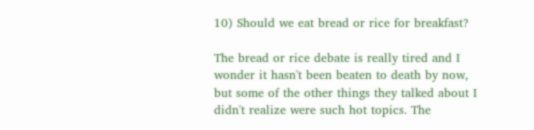10) Should we eat bread or rice for breakfast?

The bread or rice debate is really tired and I wonder it hasn't been beaten to death by now, but some of the other things they talked about I didn't realize were such hot topics. The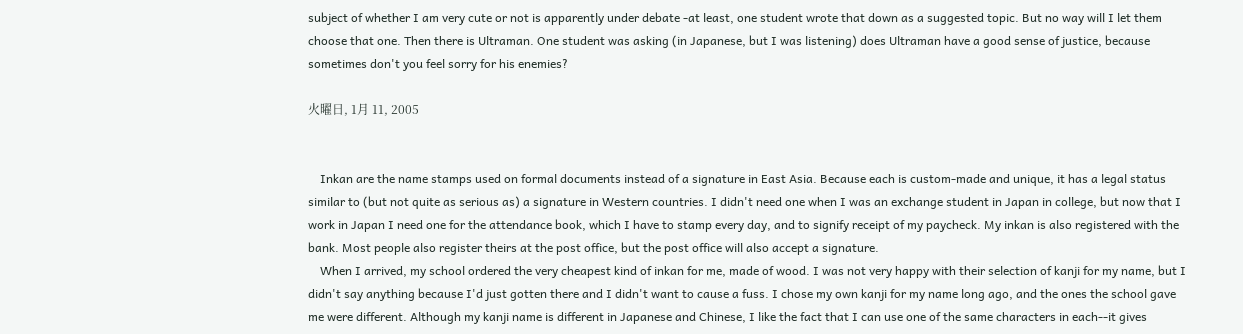subject of whether I am very cute or not is apparently under debate -at least, one student wrote that down as a suggested topic. But no way will I let them choose that one. Then there is Ultraman. One student was asking (in Japanese, but I was listening) does Ultraman have a good sense of justice, because sometimes don't you feel sorry for his enemies?

火曜日, 1月 11, 2005


    Inkan are the name stamps used on formal documents instead of a signature in East Asia. Because each is custom-made and unique, it has a legal status similar to (but not quite as serious as) a signature in Western countries. I didn't need one when I was an exchange student in Japan in college, but now that I work in Japan I need one for the attendance book, which I have to stamp every day, and to signify receipt of my paycheck. My inkan is also registered with the bank. Most people also register theirs at the post office, but the post office will also accept a signature.
    When I arrived, my school ordered the very cheapest kind of inkan for me, made of wood. I was not very happy with their selection of kanji for my name, but I didn't say anything because I'd just gotten there and I didn't want to cause a fuss. I chose my own kanji for my name long ago, and the ones the school gave me were different. Although my kanji name is different in Japanese and Chinese, I like the fact that I can use one of the same characters in each--it gives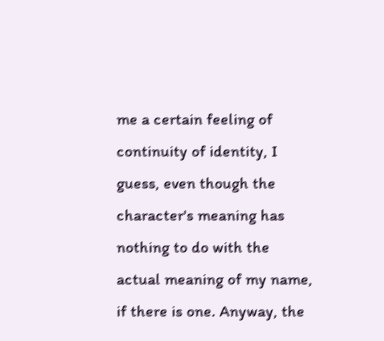me a certain feeling of continuity of identity, I guess, even though the character's meaning has nothing to do with the actual meaning of my name, if there is one. Anyway, the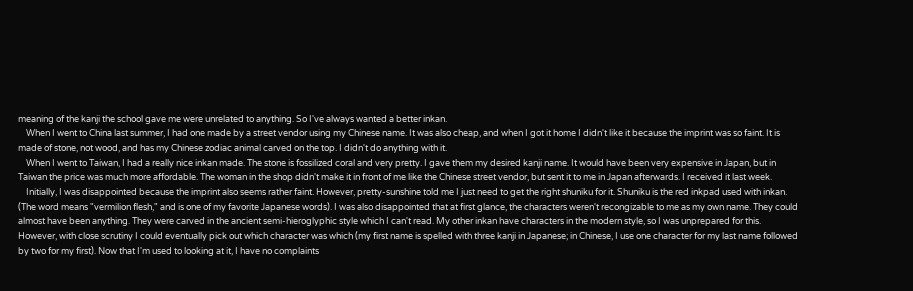meaning of the kanji the school gave me were unrelated to anything. So I've always wanted a better inkan.
    When I went to China last summer, I had one made by a street vendor using my Chinese name. It was also cheap, and when I got it home I didn't like it because the imprint was so faint. It is made of stone, not wood, and has my Chinese zodiac animal carved on the top. I didn't do anything with it.
    When I went to Taiwan, I had a really nice inkan made. The stone is fossilized coral and very pretty. I gave them my desired kanji name. It would have been very expensive in Japan, but in Taiwan the price was much more affordable. The woman in the shop didn't make it in front of me like the Chinese street vendor, but sent it to me in Japan afterwards. I received it last week.
    Initially, I was disappointed because the imprint also seems rather faint. However, pretty-sunshine told me I just need to get the right shuniku for it. Shuniku is the red inkpad used with inkan. (The word means "vermilion flesh," and is one of my favorite Japanese words). I was also disappointed that at first glance, the characters weren't recongizable to me as my own name. They could almost have been anything. They were carved in the ancient semi-hieroglyphic style which I can't read. My other inkan have characters in the modern style, so I was unprepared for this. However, with close scrutiny I could eventually pick out which character was which (my first name is spelled with three kanji in Japanese; in Chinese, I use one character for my last name followed by two for my first). Now that I'm used to looking at it, I have no complaints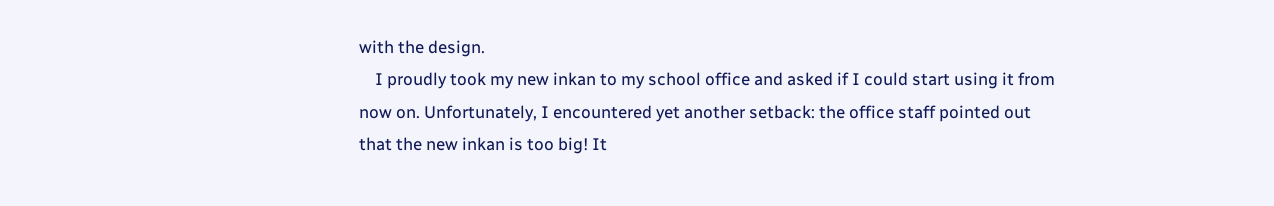with the design.
    I proudly took my new inkan to my school office and asked if I could start using it from now on. Unfortunately, I encountered yet another setback: the office staff pointed out that the new inkan is too big! It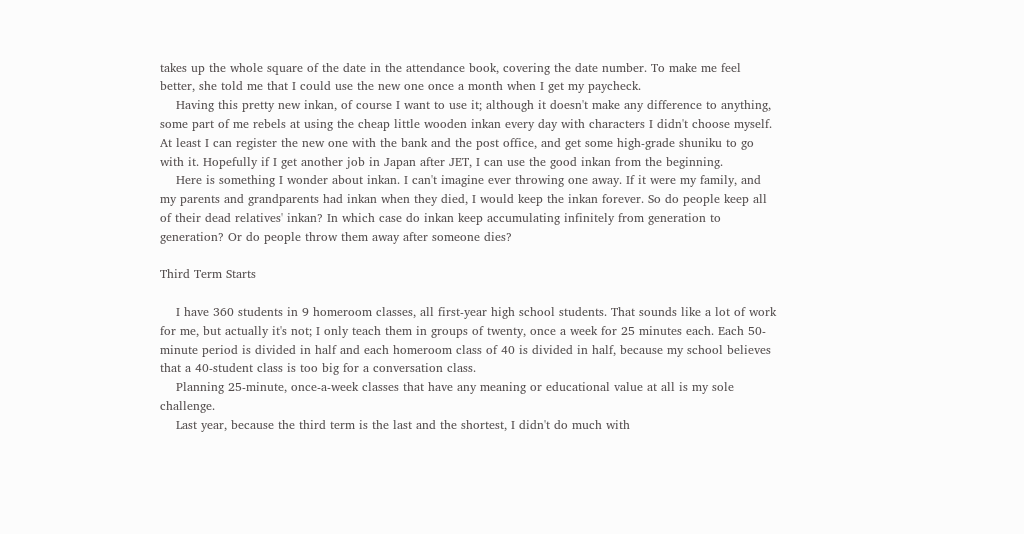takes up the whole square of the date in the attendance book, covering the date number. To make me feel better, she told me that I could use the new one once a month when I get my paycheck.
    Having this pretty new inkan, of course I want to use it; although it doesn't make any difference to anything, some part of me rebels at using the cheap little wooden inkan every day with characters I didn't choose myself. At least I can register the new one with the bank and the post office, and get some high-grade shuniku to go with it. Hopefully if I get another job in Japan after JET, I can use the good inkan from the beginning.
    Here is something I wonder about inkan. I can't imagine ever throwing one away. If it were my family, and my parents and grandparents had inkan when they died, I would keep the inkan forever. So do people keep all of their dead relatives' inkan? In which case do inkan keep accumulating infinitely from generation to generation? Or do people throw them away after someone dies?

Third Term Starts

    I have 360 students in 9 homeroom classes, all first-year high school students. That sounds like a lot of work for me, but actually it's not; I only teach them in groups of twenty, once a week for 25 minutes each. Each 50-minute period is divided in half and each homeroom class of 40 is divided in half, because my school believes that a 40-student class is too big for a conversation class.
    Planning 25-minute, once-a-week classes that have any meaning or educational value at all is my sole challenge.
    Last year, because the third term is the last and the shortest, I didn't do much with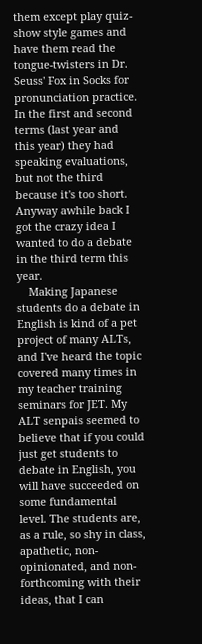them except play quiz-show style games and have them read the tongue-twisters in Dr. Seuss' Fox in Socks for pronunciation practice. In the first and second terms (last year and this year) they had speaking evaluations, but not the third because it's too short. Anyway awhile back I got the crazy idea I wanted to do a debate in the third term this year.
    Making Japanese students do a debate in English is kind of a pet project of many ALTs, and I've heard the topic covered many times in my teacher training seminars for JET. My ALT senpais seemed to believe that if you could just get students to debate in English, you will have succeeded on some fundamental level. The students are, as a rule, so shy in class, apathetic, non-opinionated, and non-forthcoming with their ideas, that I can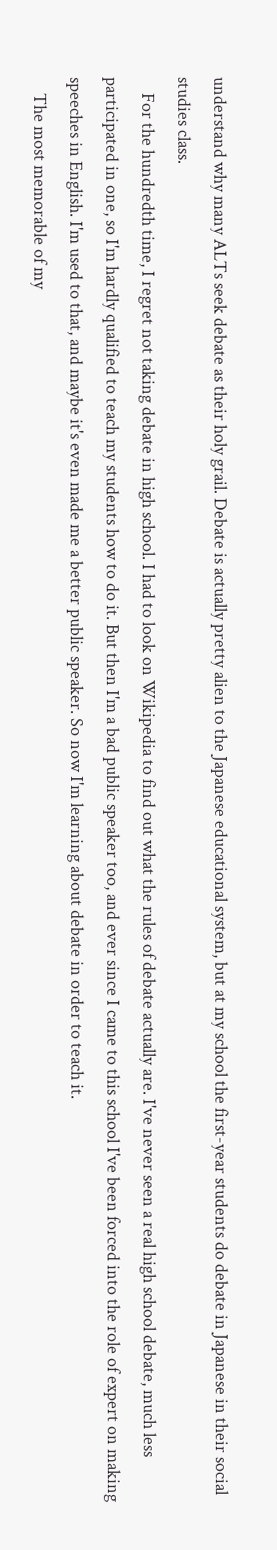understand why many ALTs seek debate as their holy grail. Debate is actually pretty alien to the Japanese educational system, but at my school the first-year students do debate in Japanese in their social studies class.
    For the hundredth time, I regret not taking debate in high school. I had to look on Wikipedia to find out what the rules of debate actually are. I've never seen a real high school debate, much less participated in one, so I'm hardly qualified to teach my students how to do it. But then I'm a bad public speaker too, and ever since I came to this school I've been forced into the role of expert on making speeches in English. I'm used to that, and maybe it's even made me a better public speaker. So now I'm learning about debate in order to teach it.
    The most memorable of my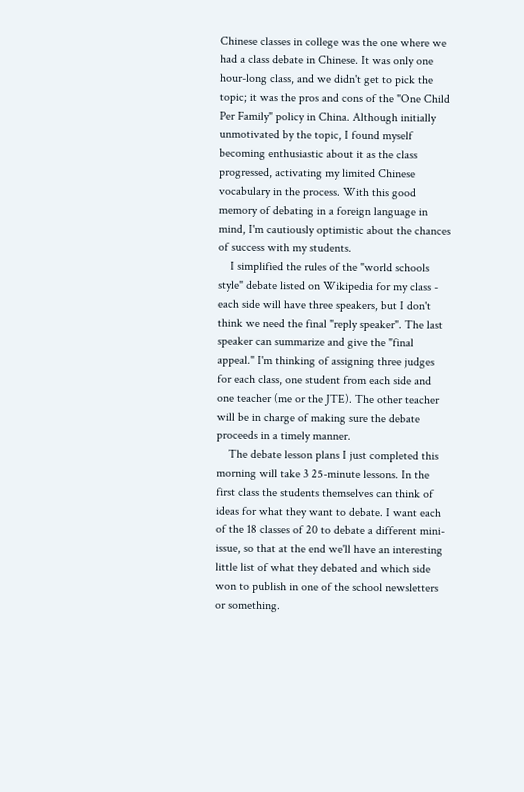Chinese classes in college was the one where we had a class debate in Chinese. It was only one hour-long class, and we didn't get to pick the topic; it was the pros and cons of the "One Child Per Family" policy in China. Although initially unmotivated by the topic, I found myself becoming enthusiastic about it as the class progressed, activating my limited Chinese vocabulary in the process. With this good memory of debating in a foreign language in mind, I'm cautiously optimistic about the chances of success with my students.
    I simplified the rules of the "world schools style" debate listed on Wikipedia for my class - each side will have three speakers, but I don't think we need the final "reply speaker". The last speaker can summarize and give the "final appeal." I'm thinking of assigning three judges for each class, one student from each side and one teacher (me or the JTE). The other teacher will be in charge of making sure the debate proceeds in a timely manner.
    The debate lesson plans I just completed this morning will take 3 25-minute lessons. In the first class the students themselves can think of ideas for what they want to debate. I want each of the 18 classes of 20 to debate a different mini-issue, so that at the end we'll have an interesting little list of what they debated and which side won to publish in one of the school newsletters or something.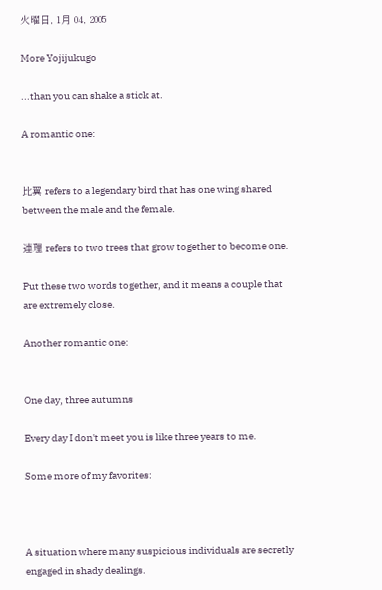火曜日, 1月 04, 2005

More Yojijukugo

...than you can shake a stick at.

A romantic one:


比翼 refers to a legendary bird that has one wing shared between the male and the female.

連理 refers to two trees that grow together to become one.

Put these two words together, and it means a couple that are extremely close.

Another romantic one:


One day, three autumns

Every day I don't meet you is like three years to me.

Some more of my favorites:



A situation where many suspicious individuals are secretly engaged in shady dealings.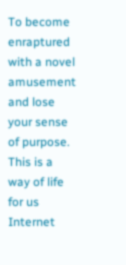To become enraptured with a novel amusement and lose your sense of purpose. This is a way of life for us Internet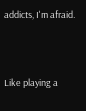addicts, I'm afraid.



Like playing a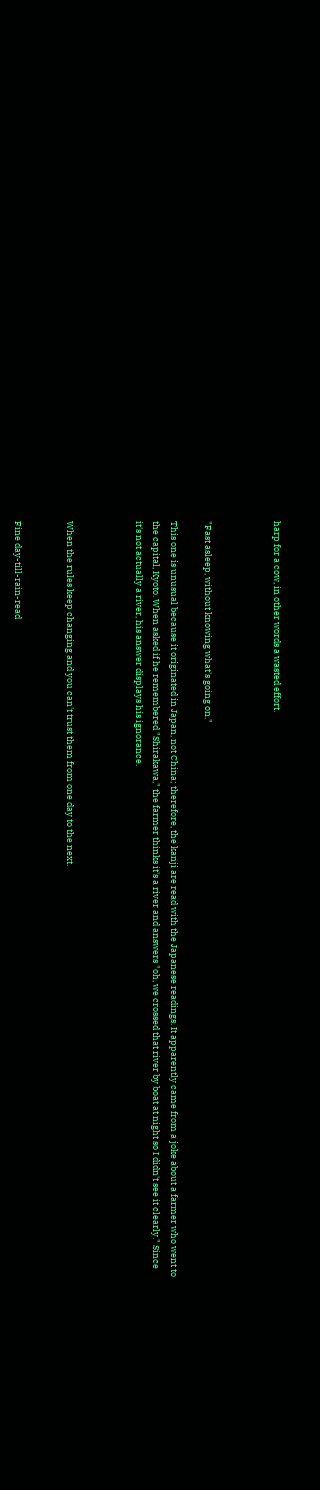harp for a cow, in other words a wasted effort.



"Fast asleep, without knowing what's going on."

This one is unusual because it originated in Japan, not China; therefore, the kanji are read with the Japanese readings. It apparently came from a joke about a farmer who went to the capital, Kyoto. When asked if he remembered "Shirakawa," the farmer thinks it's a river and answers "oh, we crossed that river by boat at night so I didn't see it clearly." Since it's not actually a river, his answer displays his ignorance.



When the rules keep changing and you can't trust them from one day to the next.


Fine day-till-rain-read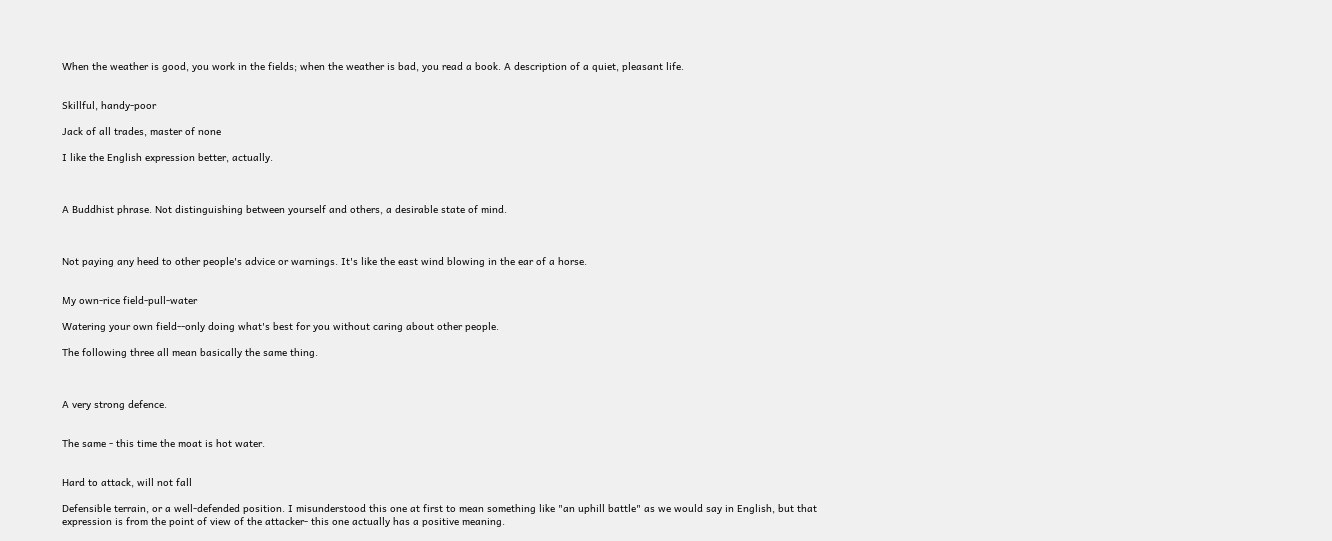When the weather is good, you work in the fields; when the weather is bad, you read a book. A description of a quiet, pleasant life.


Skillful, handy-poor

Jack of all trades, master of none

I like the English expression better, actually.



A Buddhist phrase. Not distinguishing between yourself and others, a desirable state of mind.



Not paying any heed to other people's advice or warnings. It's like the east wind blowing in the ear of a horse.


My own-rice field-pull-water

Watering your own field--only doing what's best for you without caring about other people.

The following three all mean basically the same thing.



A very strong defence.


The same - this time the moat is hot water.


Hard to attack, will not fall

Defensible terrain, or a well-defended position. I misunderstood this one at first to mean something like "an uphill battle" as we would say in English, but that expression is from the point of view of the attacker- this one actually has a positive meaning.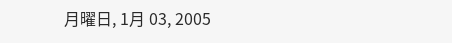月曜日, 1月 03, 2005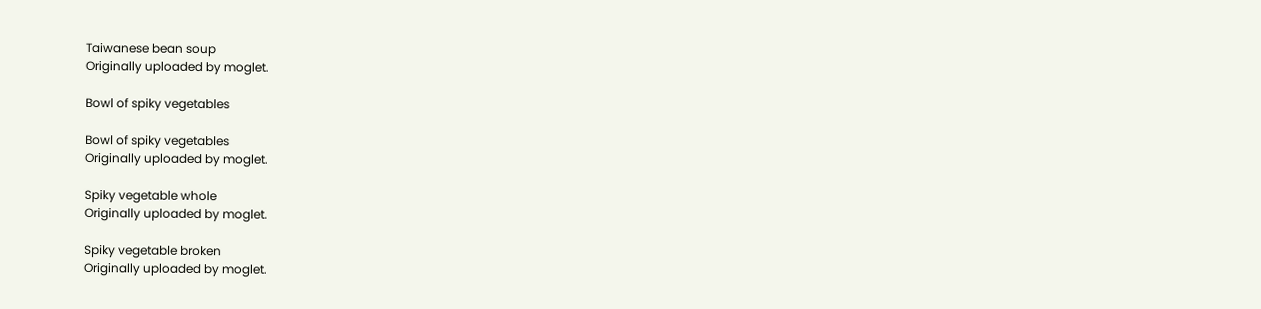Taiwanese bean soup
Originally uploaded by moglet.

Bowl of spiky vegetables

Bowl of spiky vegetables
Originally uploaded by moglet.

Spiky vegetable whole
Originally uploaded by moglet.

Spiky vegetable broken
Originally uploaded by moglet.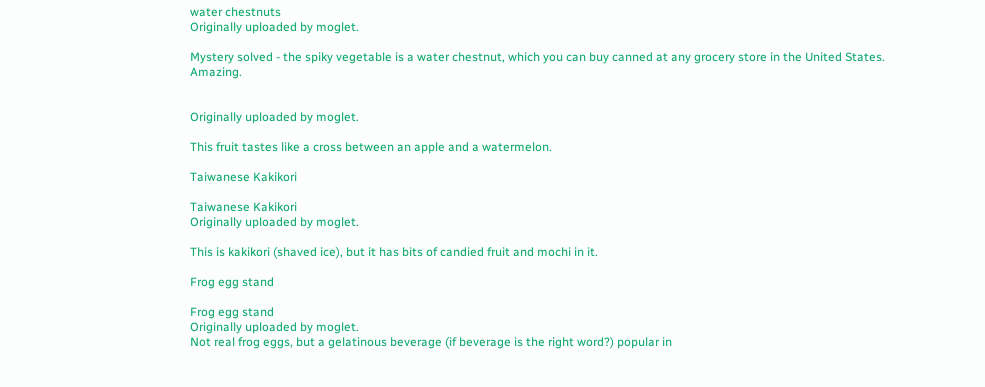water chestnuts
Originally uploaded by moglet.

Mystery solved - the spiky vegetable is a water chestnut, which you can buy canned at any grocery store in the United States. Amazing.


Originally uploaded by moglet.

This fruit tastes like a cross between an apple and a watermelon.

Taiwanese Kakikori

Taiwanese Kakikori
Originally uploaded by moglet.

This is kakikori (shaved ice), but it has bits of candied fruit and mochi in it.

Frog egg stand

Frog egg stand
Originally uploaded by moglet.
Not real frog eggs, but a gelatinous beverage (if beverage is the right word?) popular in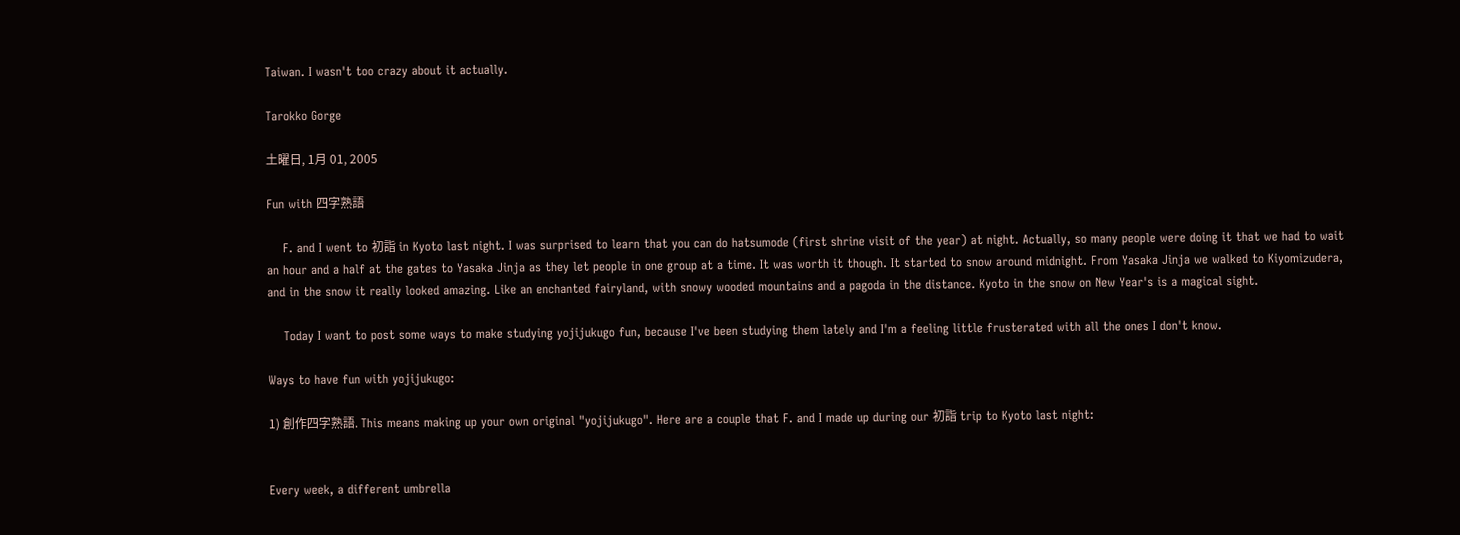Taiwan. I wasn't too crazy about it actually.

Tarokko Gorge

土曜日, 1月 01, 2005

Fun with 四字熟語

    F. and I went to 初詣 in Kyoto last night. I was surprised to learn that you can do hatsumode (first shrine visit of the year) at night. Actually, so many people were doing it that we had to wait an hour and a half at the gates to Yasaka Jinja as they let people in one group at a time. It was worth it though. It started to snow around midnight. From Yasaka Jinja we walked to Kiyomizudera, and in the snow it really looked amazing. Like an enchanted fairyland, with snowy wooded mountains and a pagoda in the distance. Kyoto in the snow on New Year's is a magical sight.

    Today I want to post some ways to make studying yojijukugo fun, because I've been studying them lately and I'm a feeling little frusterated with all the ones I don't know.

Ways to have fun with yojijukugo:

1) 創作四字熟語. This means making up your own original "yojijukugo". Here are a couple that F. and I made up during our 初詣 trip to Kyoto last night:


Every week, a different umbrella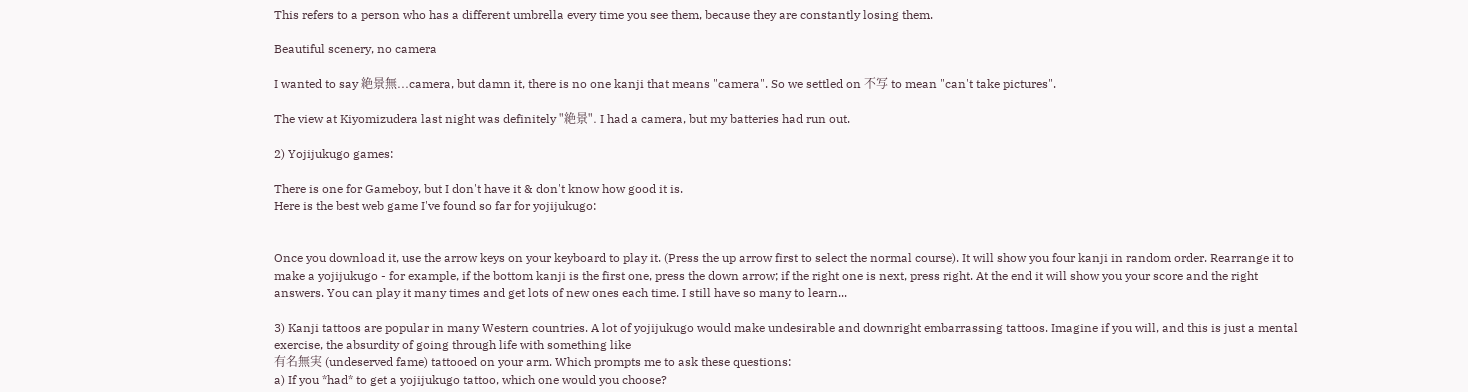This refers to a person who has a different umbrella every time you see them, because they are constantly losing them.

Beautiful scenery, no camera

I wanted to say 絶景無...camera, but damn it, there is no one kanji that means "camera". So we settled on 不写 to mean "can't take pictures".

The view at Kiyomizudera last night was definitely "絶景". I had a camera, but my batteries had run out.

2) Yojijukugo games:

There is one for Gameboy, but I don't have it & don't know how good it is.
Here is the best web game I've found so far for yojijukugo:


Once you download it, use the arrow keys on your keyboard to play it. (Press the up arrow first to select the normal course). It will show you four kanji in random order. Rearrange it to make a yojijukugo - for example, if the bottom kanji is the first one, press the down arrow; if the right one is next, press right. At the end it will show you your score and the right answers. You can play it many times and get lots of new ones each time. I still have so many to learn...

3) Kanji tattoos are popular in many Western countries. A lot of yojijukugo would make undesirable and downright embarrassing tattoos. Imagine if you will, and this is just a mental exercise, the absurdity of going through life with something like
有名無実 (undeserved fame) tattooed on your arm. Which prompts me to ask these questions:
a) If you *had* to get a yojijukugo tattoo, which one would you choose?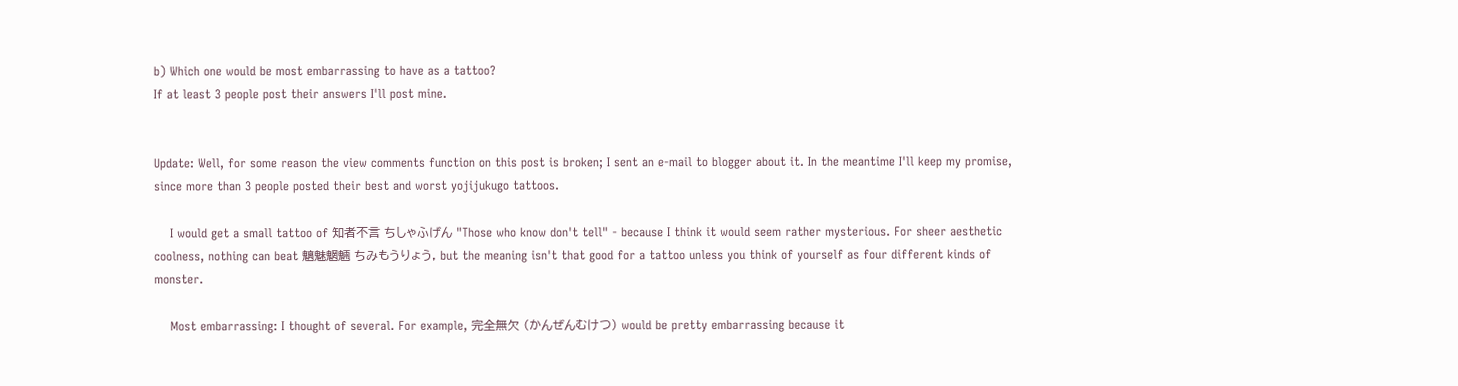b) Which one would be most embarrassing to have as a tattoo?
If at least 3 people post their answers I'll post mine.


Update: Well, for some reason the view comments function on this post is broken; I sent an e-mail to blogger about it. In the meantime I'll keep my promise, since more than 3 people posted their best and worst yojijukugo tattoos.

    I would get a small tattoo of 知者不言 ちしゃふげん "Those who know don't tell" - because I think it would seem rather mysterious. For sheer aesthetic coolness, nothing can beat 魑魅魍魎 ちみもうりょう, but the meaning isn't that good for a tattoo unless you think of yourself as four different kinds of monster.

    Most embarrassing: I thought of several. For example, 完全無欠 (かんぜんむけつ) would be pretty embarrassing because it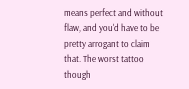means perfect and without flaw, and you'd have to be pretty arrogant to claim that. The worst tattoo though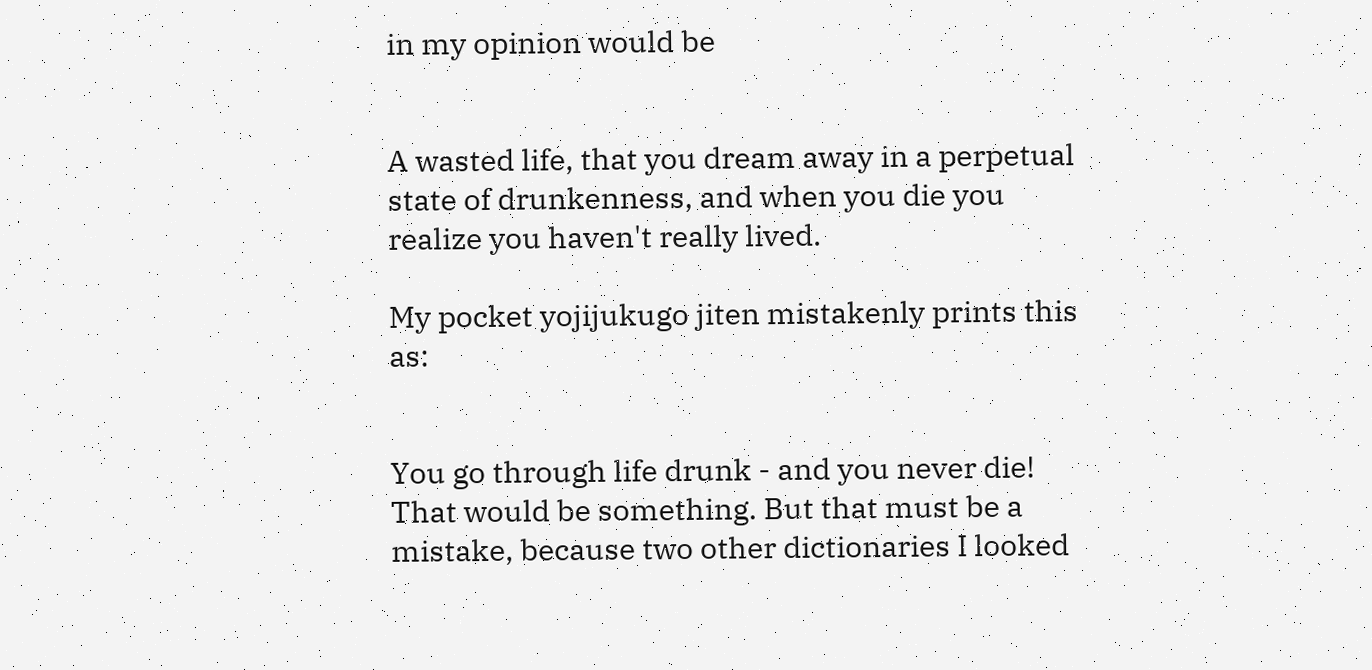in my opinion would be


A wasted life, that you dream away in a perpetual state of drunkenness, and when you die you realize you haven't really lived.

My pocket yojijukugo jiten mistakenly prints this as:


You go through life drunk - and you never die! That would be something. But that must be a mistake, because two other dictionaries I looked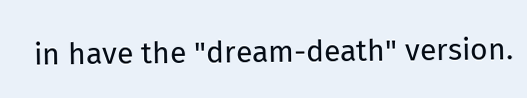in have the "dream-death" version.